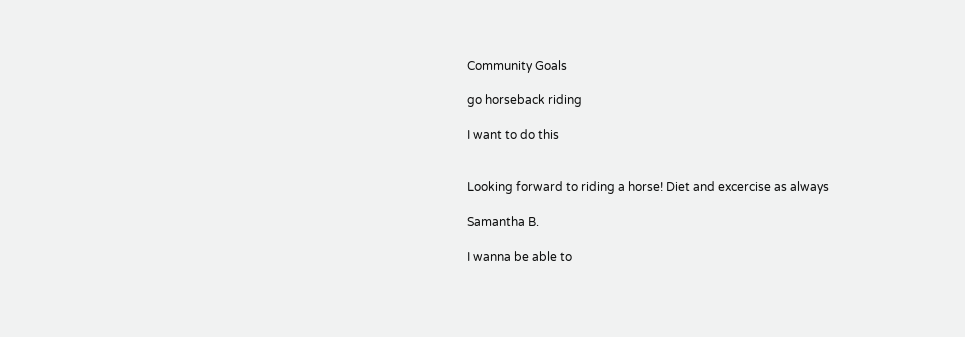Community Goals

go horseback riding

I want to do this


Looking forward to riding a horse! Diet and excercise as always

Samantha B.

I wanna be able to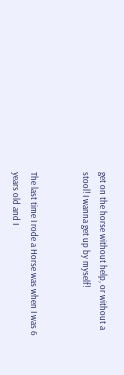get on the horse without help, or without a stool! I wanna get up by myself!


The last time I rode a Horse was when I was 6 years old and I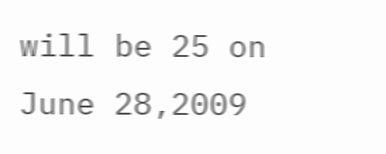will be 25 on June 28,2009